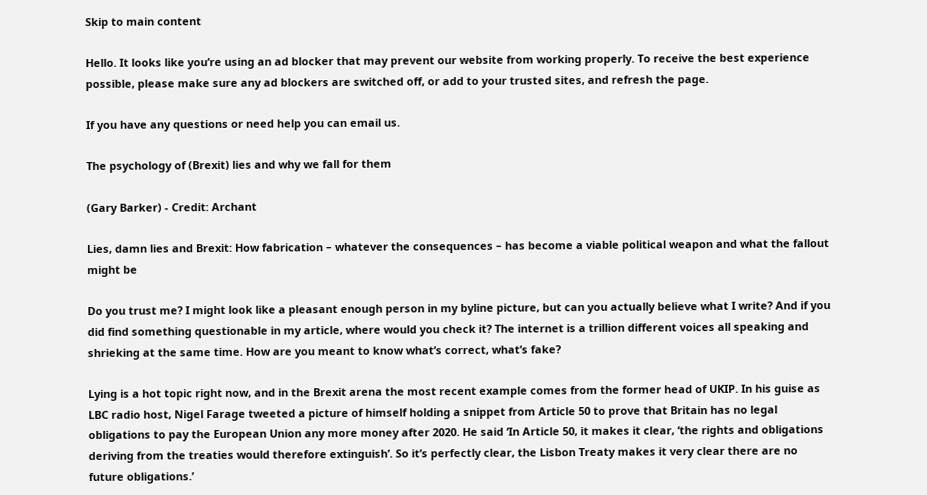Skip to main content

Hello. It looks like you’re using an ad blocker that may prevent our website from working properly. To receive the best experience possible, please make sure any ad blockers are switched off, or add to your trusted sites, and refresh the page.

If you have any questions or need help you can email us.

The psychology of (Brexit) lies and why we fall for them

(Gary Barker) - Credit: Archant

Lies, damn lies and Brexit: How fabrication – whatever the consequences – has become a viable political weapon and what the fallout might be

Do you trust me? I might look like a pleasant enough person in my byline picture, but can you actually believe what I write? And if you did find something questionable in my article, where would you check it? The internet is a trillion different voices all speaking and shrieking at the same time. How are you meant to know what’s correct, what’s fake?

Lying is a hot topic right now, and in the Brexit arena the most recent example comes from the former head of UKIP. In his guise as LBC radio host, Nigel Farage tweeted a picture of himself holding a snippet from Article 50 to prove that Britain has no legal obligations to pay the European Union any more money after 2020. He said ‘In Article 50, it makes it clear, ‘the rights and obligations deriving from the treaties would therefore extinguish’. So it’s perfectly clear, the Lisbon Treaty makes it very clear there are no future obligations.’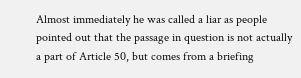Almost immediately he was called a liar as people pointed out that the passage in question is not actually a part of Article 50, but comes from a briefing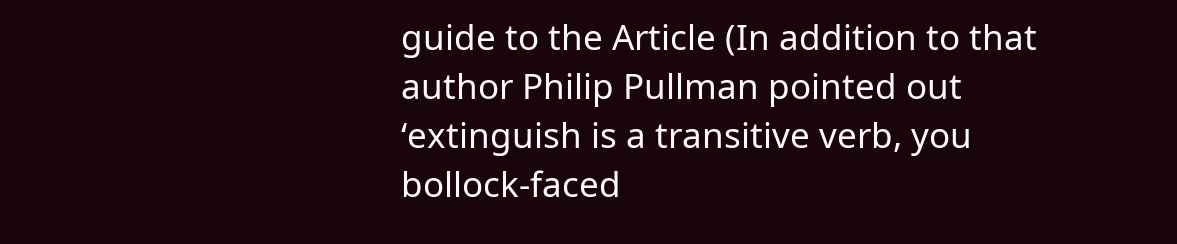guide to the Article (In addition to that author Philip Pullman pointed out ‘extinguish is a transitive verb, you bollock-faced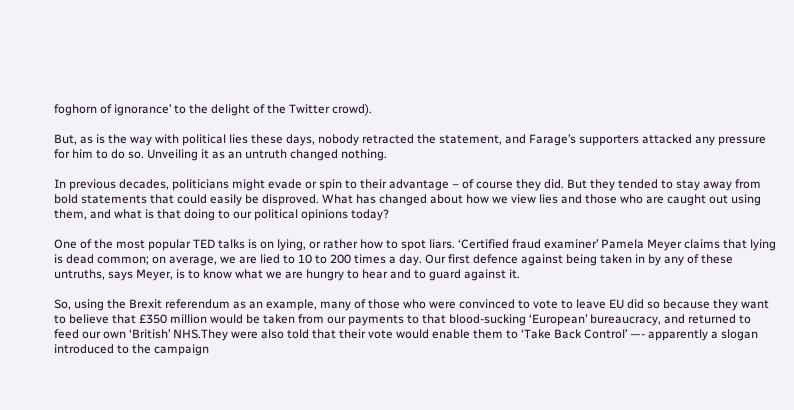foghorn of ignorance’ to the delight of the Twitter crowd).

But, as is the way with political lies these days, nobody retracted the statement, and Farage’s supporters attacked any pressure for him to do so. Unveiling it as an untruth changed nothing.

In previous decades, politicians might evade or spin to their advantage – of course they did. But they tended to stay away from bold statements that could easily be disproved. What has changed about how we view lies and those who are caught out using them, and what is that doing to our political opinions today?

One of the most popular TED talks is on lying, or rather how to spot liars. ‘Certified fraud examiner’ Pamela Meyer claims that lying is dead common; on average, we are lied to 10 to 200 times a day. Our first defence against being taken in by any of these untruths, says Meyer, is to know what we are hungry to hear and to guard against it.

So, using the Brexit referendum as an example, many of those who were convinced to vote to leave EU did so because they want to believe that £350 million would be taken from our payments to that blood-sucking ‘European’ bureaucracy, and returned to feed our own ‘British’ NHS.They were also told that their vote would enable them to ‘Take Back Control’ —- apparently a slogan introduced to the campaign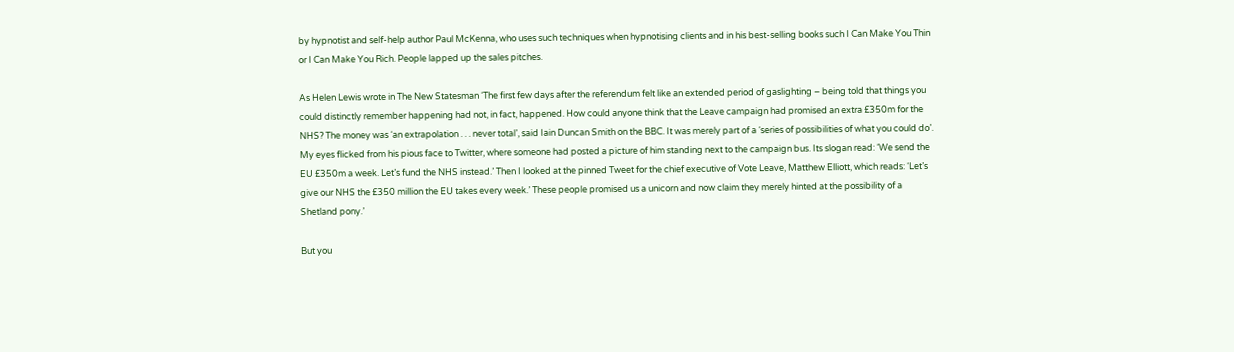by hypnotist and self-help author Paul McKenna, who uses such techniques when hypnotising clients and in his best-selling books such I Can Make You Thin or I Can Make You Rich. People lapped up the sales pitches.

As Helen Lewis wrote in The New Statesman ‘The first few days after the referendum felt like an extended period of gaslighting – being told that things you could distinctly remember happening had not, in fact, happened. How could anyone think that the Leave campaign had promised an extra £350m for the NHS? The money was ‘an extrapolation . . . never total’, said Iain Duncan Smith on the BBC. It was merely part of a ‘series of possibilities of what you could do’. My eyes flicked from his pious face to Twitter, where someone had posted a picture of him standing next to the campaign bus. Its slogan read: ‘We send the EU £350m a week. Let’s fund the NHS instead.’ Then I looked at the pinned Tweet for the chief executive of Vote Leave, Matthew Elliott, which reads: ‘Let’s give our NHS the £350 million the EU takes every week.’ These people promised us a unicorn and now claim they merely hinted at the possibility of a Shetland pony.’

But you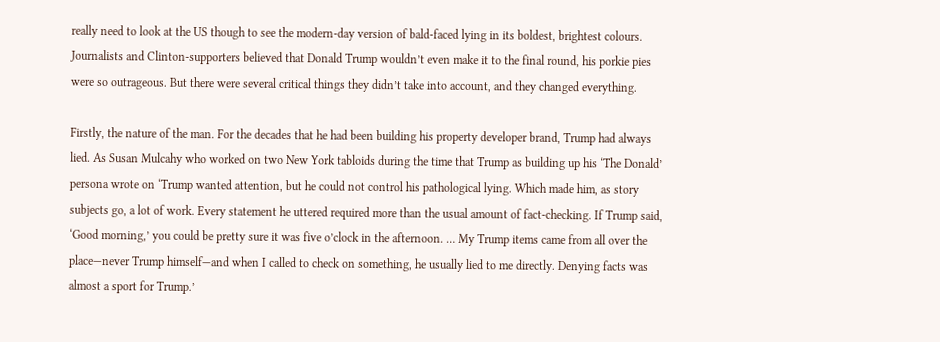really need to look at the US though to see the modern-day version of bald-faced lying in its boldest, brightest colours. Journalists and Clinton-supporters believed that Donald Trump wouldn’t even make it to the final round, his porkie pies were so outrageous. But there were several critical things they didn’t take into account, and they changed everything.

Firstly, the nature of the man. For the decades that he had been building his property developer brand, Trump had always lied. As Susan Mulcahy who worked on two New York tabloids during the time that Trump as building up his ‘The Donald’ persona wrote on ‘Trump wanted attention, but he could not control his pathological lying. Which made him, as story subjects go, a lot of work. Every statement he uttered required more than the usual amount of fact-checking. If Trump said, ‘Good morning,’ you could be pretty sure it was five o’clock in the afternoon. … My Trump items came from all over the place—never Trump himself—and when I called to check on something, he usually lied to me directly. Denying facts was almost a sport for Trump.’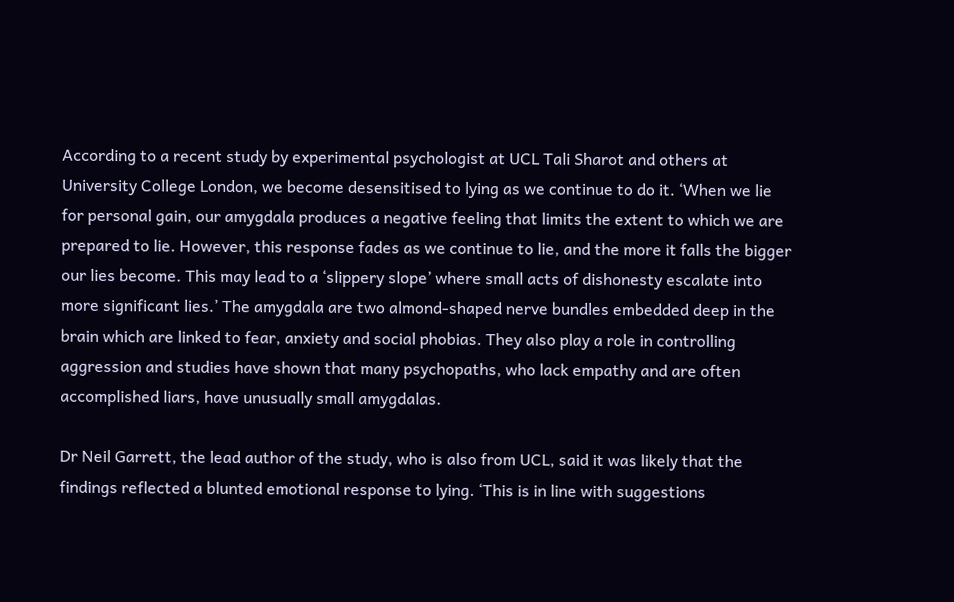According to a recent study by experimental psychologist at UCL Tali Sharot and others at University College London, we become desensitised to lying as we continue to do it. ‘When we lie for personal gain, our amygdala produces a negative feeling that limits the extent to which we are prepared to lie. However, this response fades as we continue to lie, and the more it falls the bigger our lies become. This may lead to a ‘slippery slope’ where small acts of dishonesty escalate into more significant lies.’ The amygdala are two almond-shaped nerve bundles embedded deep in the brain which are linked to fear, anxiety and social phobias. They also play a role in controlling aggression and studies have shown that many psychopaths, who lack empathy and are often accomplished liars, have unusually small amygdalas.

Dr Neil Garrett, the lead author of the study, who is also from UCL, said it was likely that the findings reflected a blunted emotional response to lying. ‘This is in line with suggestions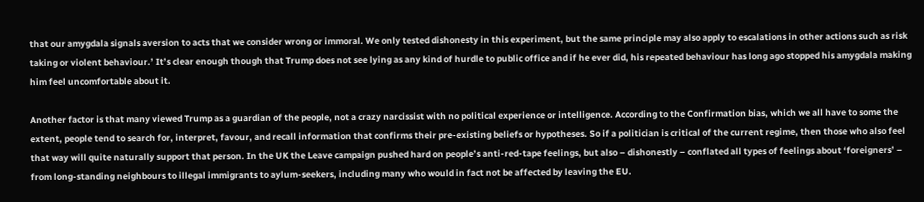that our amygdala signals aversion to acts that we consider wrong or immoral. We only tested dishonesty in this experiment, but the same principle may also apply to escalations in other actions such as risk taking or violent behaviour.’ It’s clear enough though that Trump does not see lying as any kind of hurdle to public office and if he ever did, his repeated behaviour has long ago stopped his amygdala making him feel uncomfortable about it.

Another factor is that many viewed Trump as a guardian of the people, not a crazy narcissist with no political experience or intelligence. According to the Confirmation bias, which we all have to some the extent, people tend to search for, interpret, favour, and recall information that confirms their pre-existing beliefs or hypotheses. So if a politician is critical of the current regime, then those who also feel that way will quite naturally support that person. In the UK the Leave campaign pushed hard on people’s anti-red-tape feelings, but also – dishonestly – conflated all types of feelings about ‘foreigners’ – from long-standing neighbours to illegal immigrants to aylum-seekers, including many who would in fact not be affected by leaving the EU.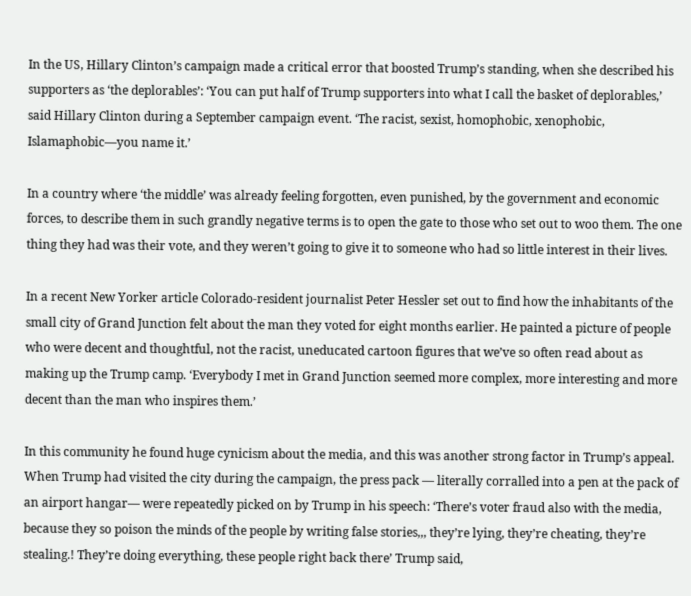In the US, Hillary Clinton’s campaign made a critical error that boosted Trump’s standing, when she described his supporters as ‘the deplorables’: ‘You can put half of Trump supporters into what I call the basket of deplorables,’ said Hillary Clinton during a September campaign event. ‘The racist, sexist, homophobic, xenophobic, Islamaphobic—you name it.’

In a country where ‘the middle’ was already feeling forgotten, even punished, by the government and economic forces, to describe them in such grandly negative terms is to open the gate to those who set out to woo them. The one thing they had was their vote, and they weren’t going to give it to someone who had so little interest in their lives.

In a recent New Yorker article Colorado-resident journalist Peter Hessler set out to find how the inhabitants of the small city of Grand Junction felt about the man they voted for eight months earlier. He painted a picture of people who were decent and thoughtful, not the racist, uneducated cartoon figures that we’ve so often read about as making up the Trump camp. ‘Everybody I met in Grand Junction seemed more complex, more interesting and more decent than the man who inspires them.’

In this community he found huge cynicism about the media, and this was another strong factor in Trump’s appeal. When Trump had visited the city during the campaign, the press pack — literally corralled into a pen at the pack of an airport hangar— were repeatedly picked on by Trump in his speech: ‘There’s voter fraud also with the media, because they so poison the minds of the people by writing false stories,,, they’re lying, they’re cheating, they’re stealing.! They’re doing everything, these people right back there’ Trump said,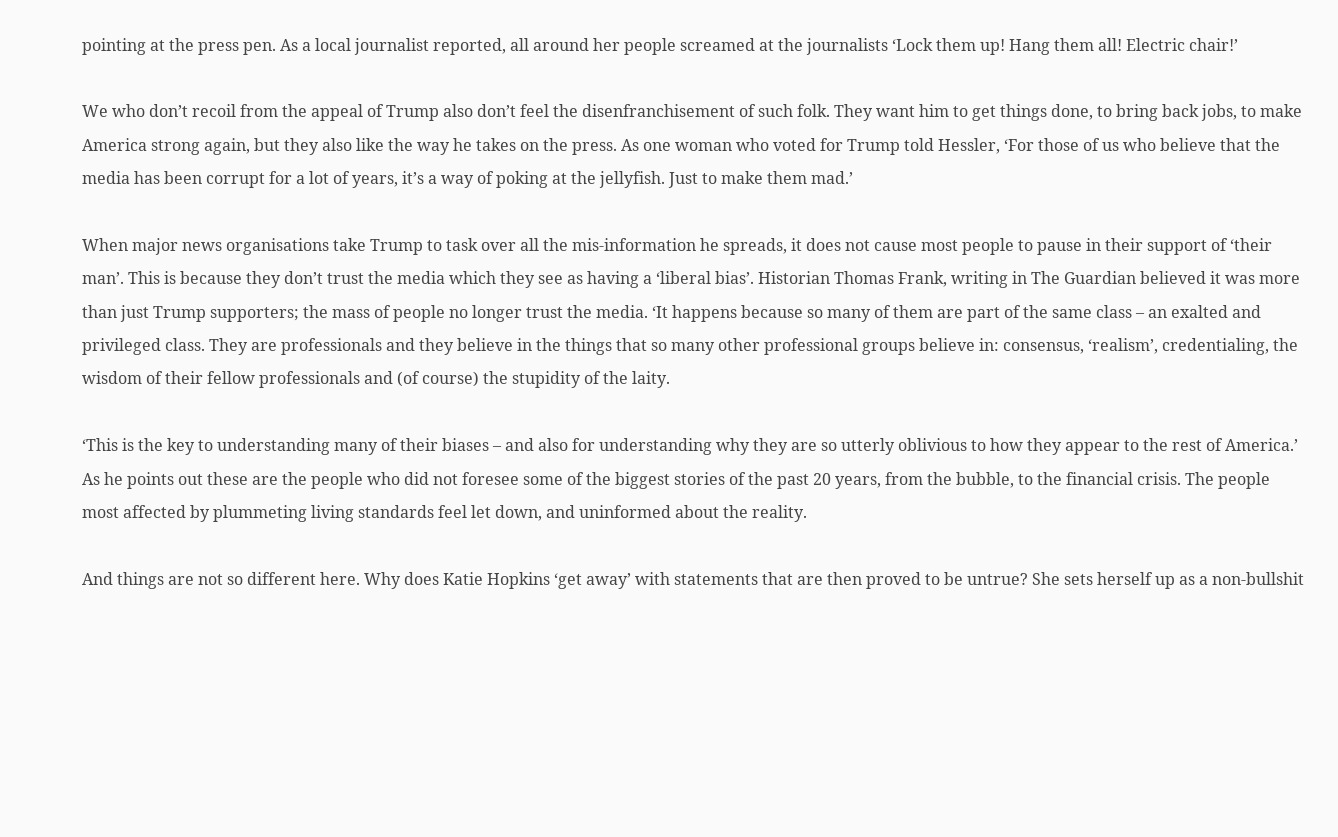pointing at the press pen. As a local journalist reported, all around her people screamed at the journalists ‘Lock them up! Hang them all! Electric chair!’

We who don’t recoil from the appeal of Trump also don’t feel the disenfranchisement of such folk. They want him to get things done, to bring back jobs, to make America strong again, but they also like the way he takes on the press. As one woman who voted for Trump told Hessler, ‘For those of us who believe that the media has been corrupt for a lot of years, it’s a way of poking at the jellyfish. Just to make them mad.’

When major news organisations take Trump to task over all the mis-information he spreads, it does not cause most people to pause in their support of ‘their man’. This is because they don’t trust the media which they see as having a ‘liberal bias’. Historian Thomas Frank, writing in The Guardian believed it was more than just Trump supporters; the mass of people no longer trust the media. ‘It happens because so many of them are part of the same class – an exalted and privileged class. They are professionals and they believe in the things that so many other professional groups believe in: consensus, ‘realism’, credentialing, the wisdom of their fellow professionals and (of course) the stupidity of the laity.

‘This is the key to understanding many of their biases – and also for understanding why they are so utterly oblivious to how they appear to the rest of America.’ As he points out these are the people who did not foresee some of the biggest stories of the past 20 years, from the bubble, to the financial crisis. The people most affected by plummeting living standards feel let down, and uninformed about the reality.

And things are not so different here. Why does Katie Hopkins ‘get away’ with statements that are then proved to be untrue? She sets herself up as a non-bullshit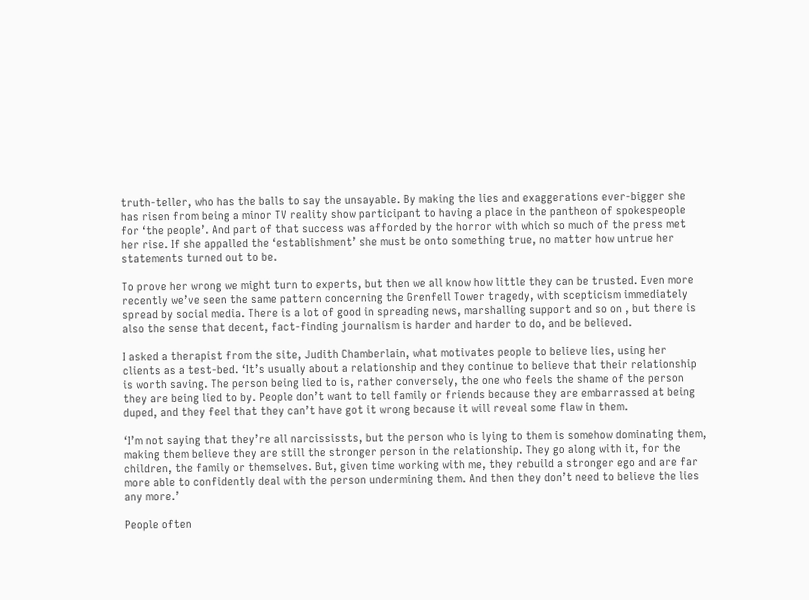truth-teller, who has the balls to say the unsayable. By making the lies and exaggerations ever-bigger she has risen from being a minor TV reality show participant to having a place in the pantheon of spokespeople for ‘the people’. And part of that success was afforded by the horror with which so much of the press met her rise. If she appalled the ‘establishment’ she must be onto something true, no matter how untrue her statements turned out to be.

To prove her wrong we might turn to experts, but then we all know how little they can be trusted. Even more recently we’ve seen the same pattern concerning the Grenfell Tower tragedy, with scepticism immediately spread by social media. There is a lot of good in spreading news, marshalling support and so on , but there is also the sense that decent, fact-finding journalism is harder and harder to do, and be believed.

I asked a therapist from the site, Judith Chamberlain, what motivates people to believe lies, using her clients as a test-bed. ‘It’s usually about a relationship and they continue to believe that their relationship is worth saving. The person being lied to is, rather conversely, the one who feels the shame of the person they are being lied to by. People don’t want to tell family or friends because they are embarrassed at being duped, and they feel that they can’t have got it wrong because it will reveal some flaw in them.

‘I’m not saying that they’re all narcississts, but the person who is lying to them is somehow dominating them, making them believe they are still the stronger person in the relationship. They go along with it, for the children, the family or themselves. But, given time working with me, they rebuild a stronger ego and are far more able to confidently deal with the person undermining them. And then they don’t need to believe the lies any more.’

People often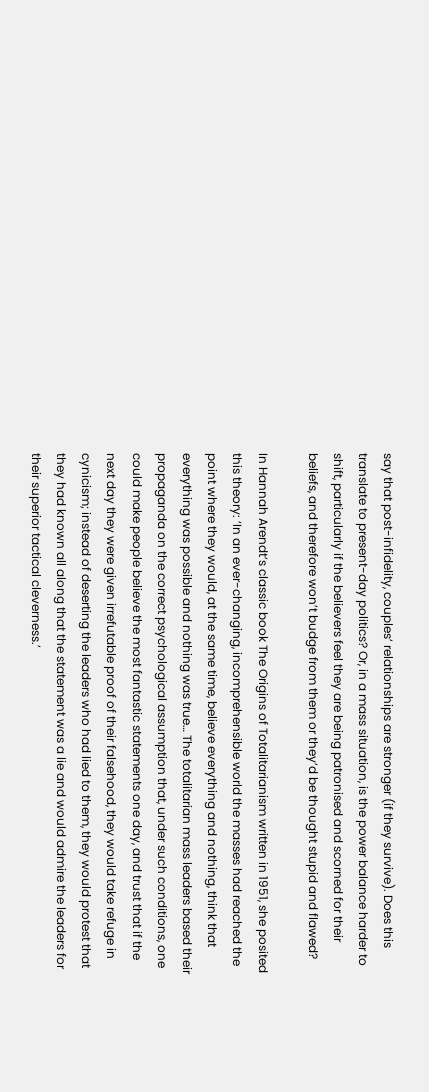say that post-infidelity, couples’ relationships are stronger (if they survive). Does this translate to present-day politics? Or, in a mass situation, is the power balance harder to shift, particularly if the believers feel they are being patronised and scorned for their beliefs, and therefore won’t budge from them or they’d be thought stupid and flawed?

In Hannah Arendt’s classic book The Origins of Totalitarianism written in 1951, she posited this theory: ‘In an ever-changing, incomprehensible world the masses had reached the point where they would, at the same time, believe everything and nothing, think that everything was possible and nothing was true… The totalitarian mass leaders based their propaganda on the correct psychological assumption that, under such conditions, one could make people believe the most fantastic statements one day, and trust that if the next day they were given irrefutable proof of their falsehood, they would take refuge in cynicism; instead of deserting the leaders who had lied to them, they would protest that they had known all along that the statement was a lie and would admire the leaders for their superior tactical cleverness.’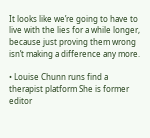It looks like we’re going to have to live with the lies for a while longer, because just proving them wrong isn’t making a difference any more.

• Louise Chunn runs find a therapist platform She is former editor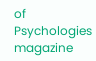of Psychologies magazine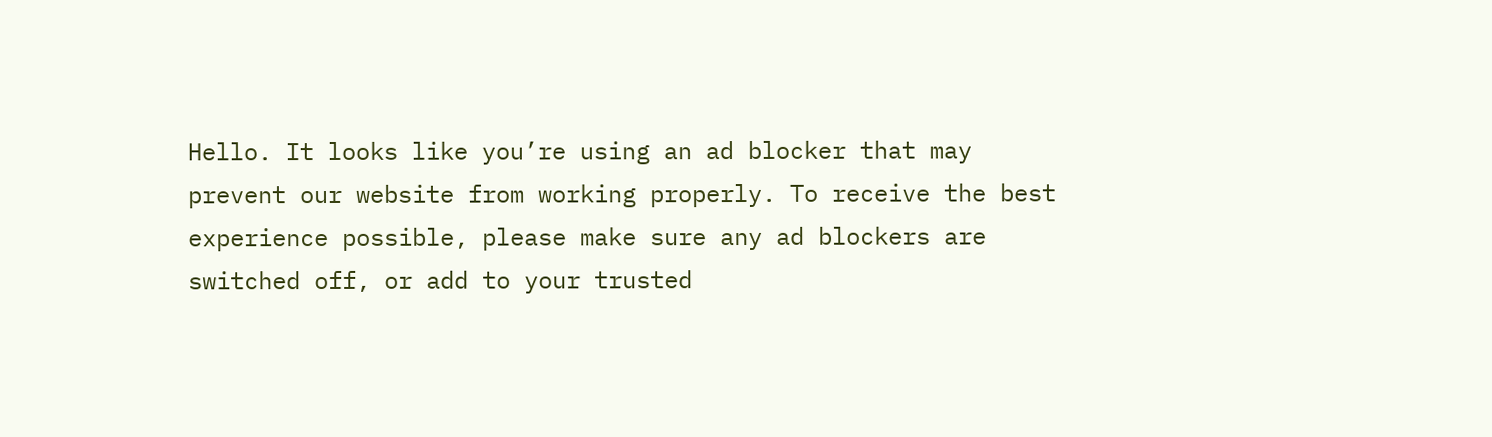Hello. It looks like you’re using an ad blocker that may prevent our website from working properly. To receive the best experience possible, please make sure any ad blockers are switched off, or add to your trusted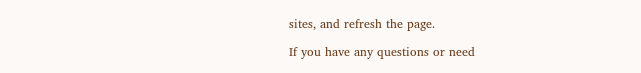sites, and refresh the page.

If you have any questions or need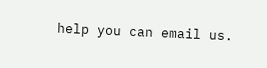help you can email us.